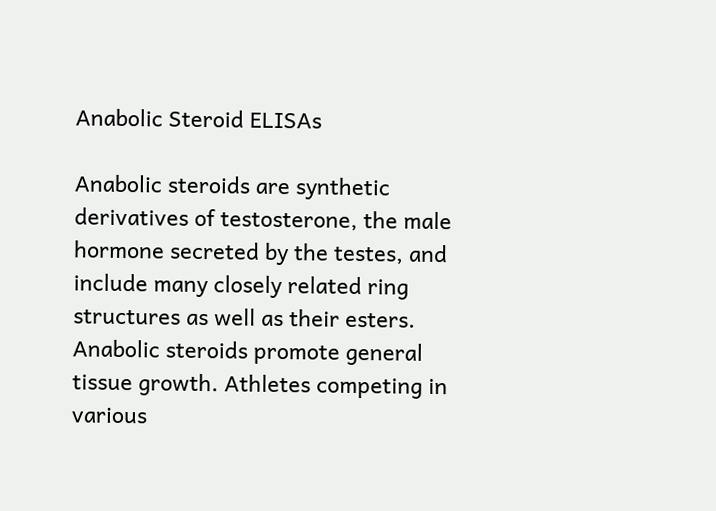Anabolic Steroid ELISAs

Anabolic steroids are synthetic derivatives of testosterone, the male hormone secreted by the testes, and include many closely related ring structures as well as their esters. Anabolic steroids promote general tissue growth. Athletes competing in various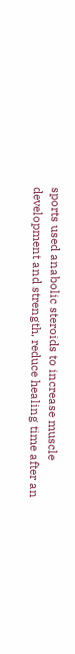sports used anabolic steroids to increase muscle development and strength, reduce healing time after an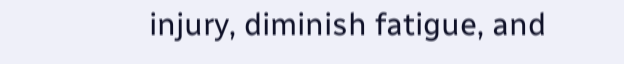injury, diminish fatigue, and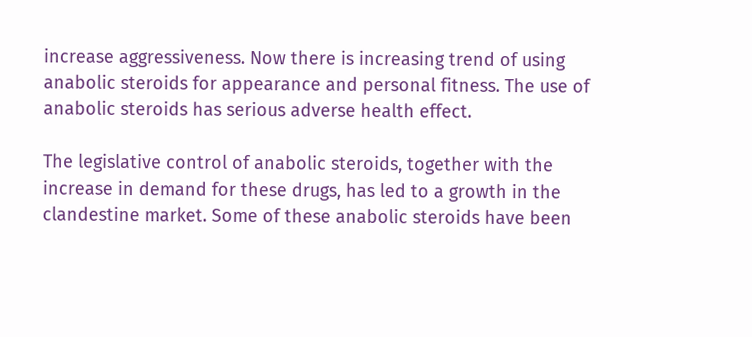increase aggressiveness. Now there is increasing trend of using anabolic steroids for appearance and personal fitness. The use of anabolic steroids has serious adverse health effect.

The legislative control of anabolic steroids, together with the increase in demand for these drugs, has led to a growth in the clandestine market. Some of these anabolic steroids have been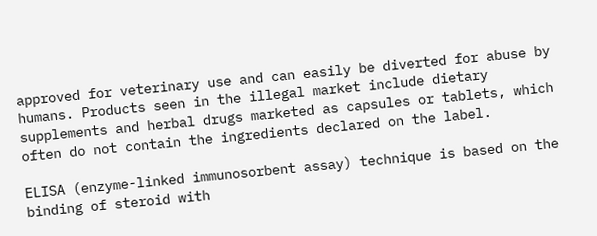approved for veterinary use and can easily be diverted for abuse by humans. Products seen in the illegal market include dietary supplements and herbal drugs marketed as capsules or tablets, which often do not contain the ingredients declared on the label.

ELISA (enzyme-linked immunosorbent assay) technique is based on the binding of steroid with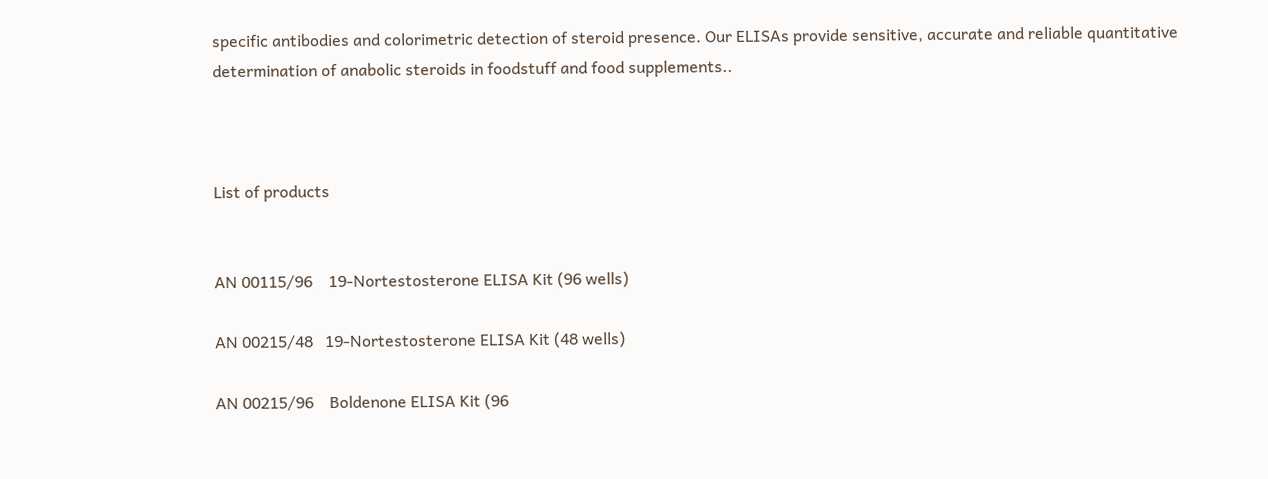specific antibodies and colorimetric detection of steroid presence. Our ELISAs provide sensitive, accurate and reliable quantitative determination of anabolic steroids in foodstuff and food supplements..



List of products


AN 00115/96    19-Nortestosterone ELISA Kit (96 wells)

AN 00215/48   19-Nortestosterone ELISA Kit (48 wells)

AN 00215/96    Boldenone ELISA Kit (96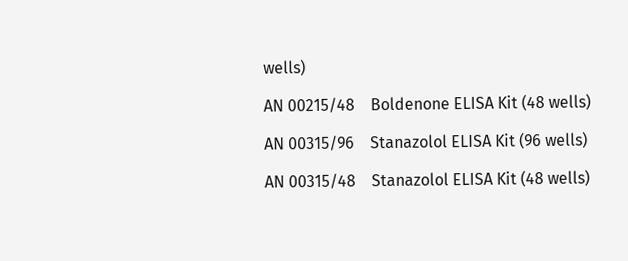wells)

AN 00215/48    Boldenone ELISA Kit (48 wells)

AN 00315/96    Stanazolol ELISA Kit (96 wells)

AN 00315/48    Stanazolol ELISA Kit (48 wells)